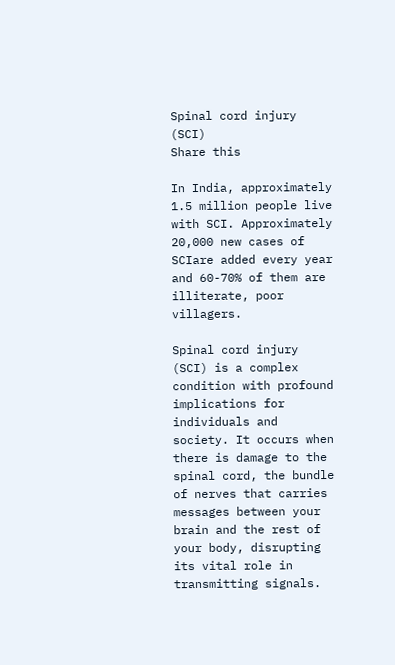Spinal cord injury (SCI)
Share this

In India, approximately 1.5 million people live with SCI. Approximately 20,000 new cases of SCIare added every year and 60-70% of them are illiterate, poor villagers.

Spinal cord injury (SCI) is a complex condition with profound implications for individuals and society. It occurs when there is damage to the spinal cord, the bundle of nerves that carries messages between your brain and the rest of your body, disrupting its vital role in transmitting signals.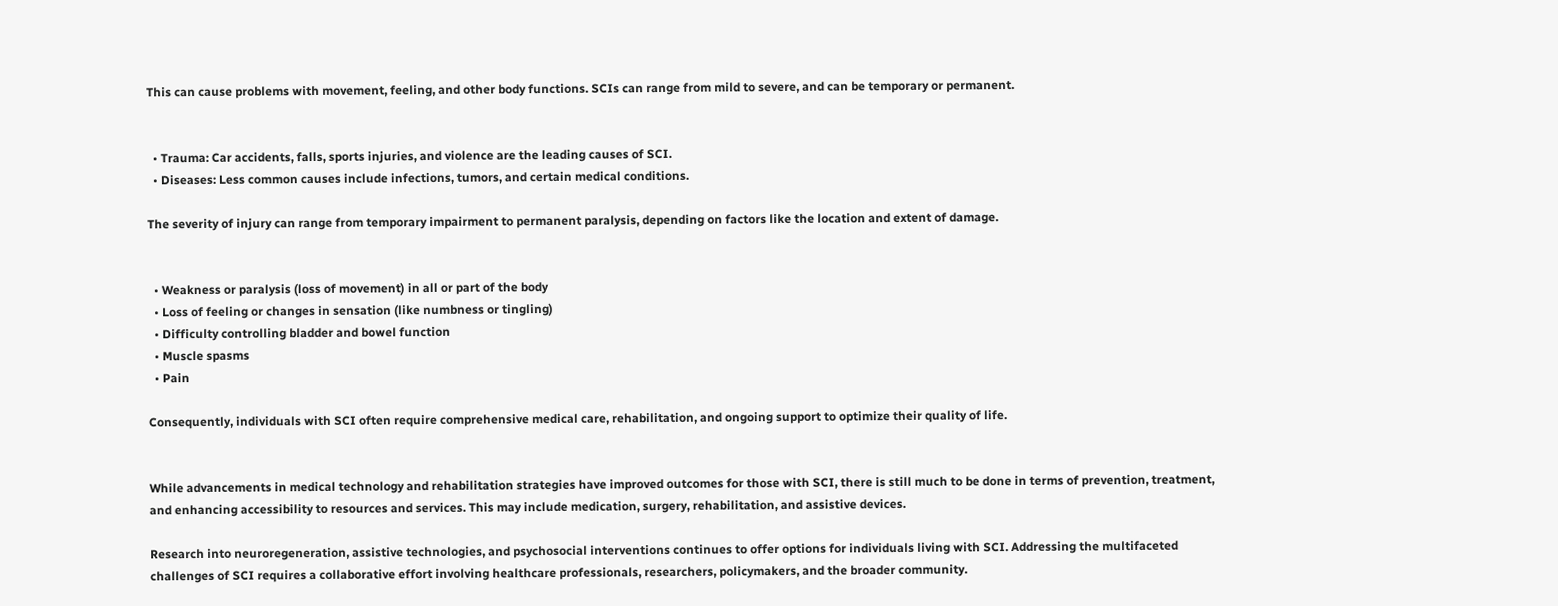This can cause problems with movement, feeling, and other body functions. SCIs can range from mild to severe, and can be temporary or permanent.


  • Trauma: Car accidents, falls, sports injuries, and violence are the leading causes of SCI.
  • Diseases: Less common causes include infections, tumors, and certain medical conditions.

The severity of injury can range from temporary impairment to permanent paralysis, depending on factors like the location and extent of damage.


  • Weakness or paralysis (loss of movement) in all or part of the body
  • Loss of feeling or changes in sensation (like numbness or tingling)
  • Difficulty controlling bladder and bowel function
  • Muscle spasms
  • Pain

Consequently, individuals with SCI often require comprehensive medical care, rehabilitation, and ongoing support to optimize their quality of life.


While advancements in medical technology and rehabilitation strategies have improved outcomes for those with SCI, there is still much to be done in terms of prevention, treatment, and enhancing accessibility to resources and services. This may include medication, surgery, rehabilitation, and assistive devices.

Research into neuroregeneration, assistive technologies, and psychosocial interventions continues to offer options for individuals living with SCI. Addressing the multifaceted challenges of SCI requires a collaborative effort involving healthcare professionals, researchers, policymakers, and the broader community.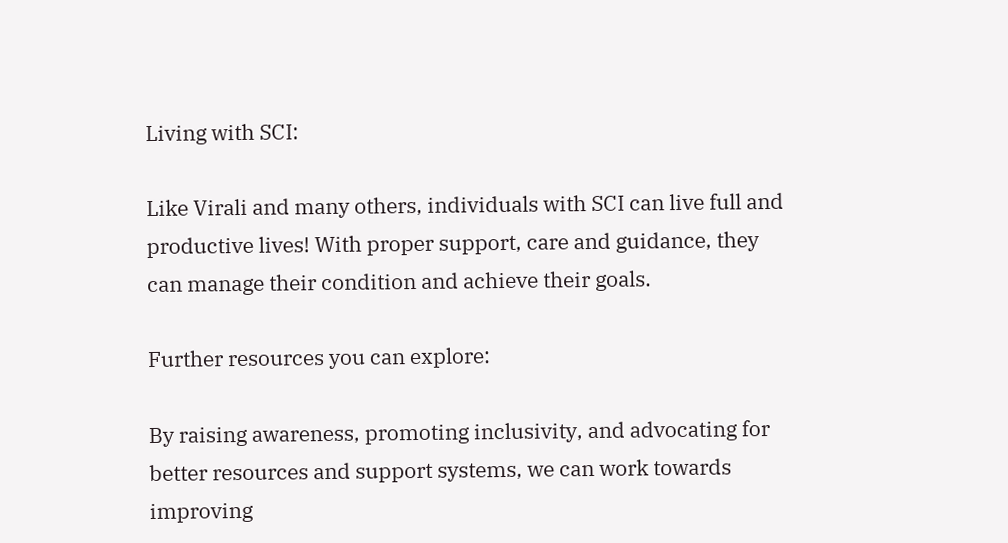Living with SCI:

Like Virali and many others, individuals with SCI can live full and productive lives! With proper support, care and guidance, they can manage their condition and achieve their goals.

Further resources you can explore:

By raising awareness, promoting inclusivity, and advocating for better resources and support systems, we can work towards improving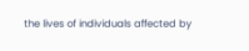the lives of individuals affected by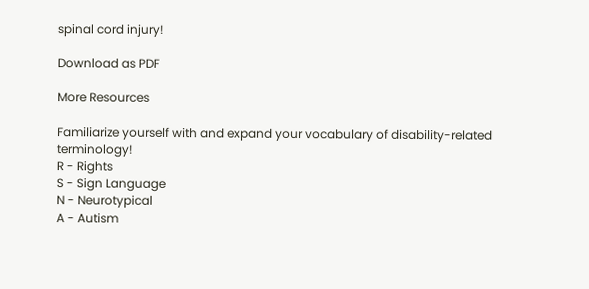spinal cord injury!

Download as PDF

More Resources

Familiarize yourself with and expand your vocabulary of disability-related terminology!
R - Rights
S - Sign Language
N - Neurotypical
A - Autism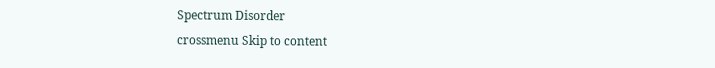Spectrum Disorder
crossmenu Skip to content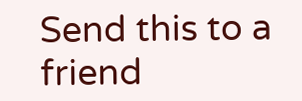Send this to a friend